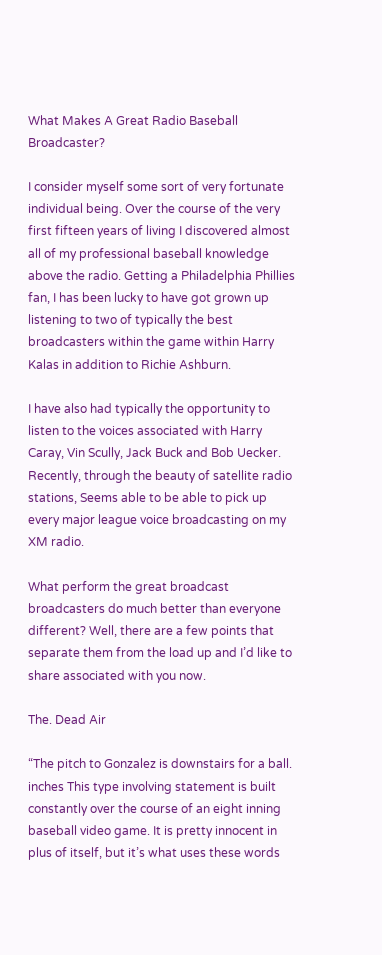What Makes A Great Radio Baseball Broadcaster?

I consider myself some sort of very fortunate individual being. Over the course of the very first fifteen years of living I discovered almost all of my professional baseball knowledge above the radio. Getting a Philadelphia Phillies fan, I has been lucky to have got grown up listening to two of typically the best broadcasters within the game within Harry Kalas in addition to Richie Ashburn.

I have also had typically the opportunity to listen to the voices associated with Harry Caray, Vin Scully, Jack Buck and Bob Uecker. Recently, through the beauty of satellite radio stations, Seems able to be able to pick up every major league voice broadcasting on my XM radio.

What perform the great broadcast broadcasters do much better than everyone different? Well, there are a few points that separate them from the load up and I’d like to share associated with you now.

The. Dead Air

“The pitch to Gonzalez is downstairs for a ball. inches This type involving statement is built constantly over the course of an eight inning baseball video game. It is pretty innocent in plus of itself, but it’s what uses these words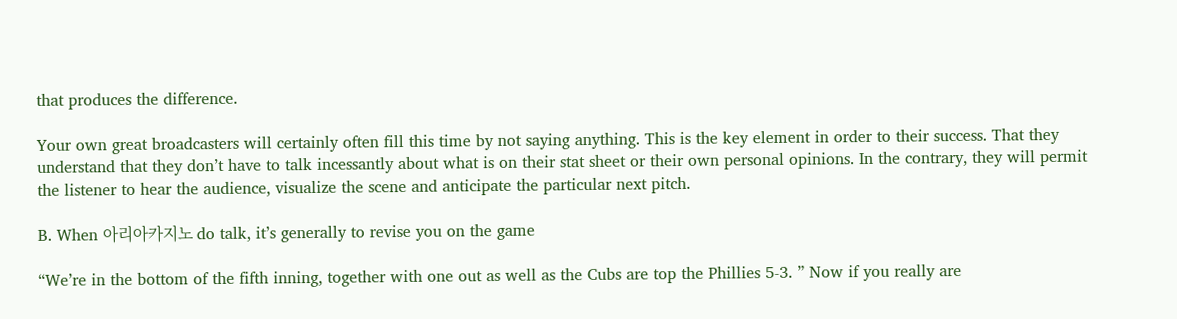that produces the difference.

Your own great broadcasters will certainly often fill this time by not saying anything. This is the key element in order to their success. That they understand that they don’t have to talk incessantly about what is on their stat sheet or their own personal opinions. In the contrary, they will permit the listener to hear the audience, visualize the scene and anticipate the particular next pitch.

B. When 아리아카지노 do talk, it’s generally to revise you on the game

“We’re in the bottom of the fifth inning, together with one out as well as the Cubs are top the Phillies 5-3. ” Now if you really are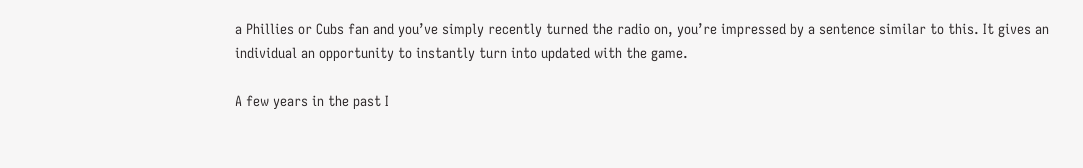a Phillies or Cubs fan and you’ve simply recently turned the radio on, you’re impressed by a sentence similar to this. It gives an individual an opportunity to instantly turn into updated with the game.

A few years in the past I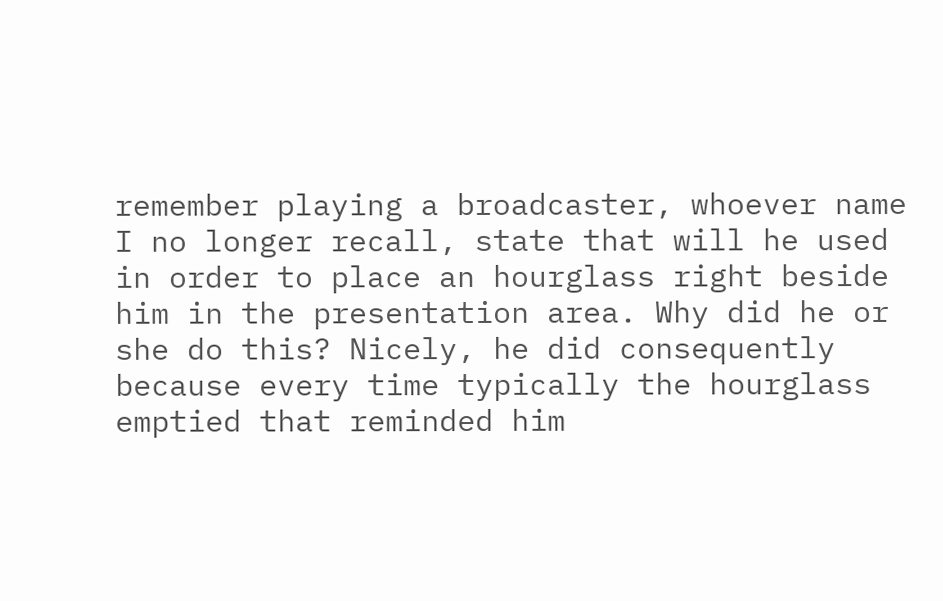remember playing a broadcaster, whoever name I no longer recall, state that will he used in order to place an hourglass right beside him in the presentation area. Why did he or she do this? Nicely, he did consequently because every time typically the hourglass emptied that reminded him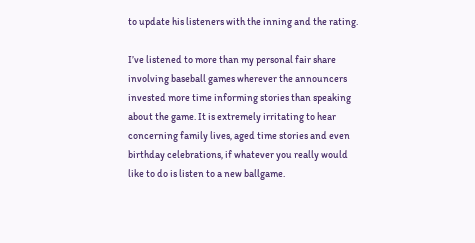to update his listeners with the inning and the rating.

I’ve listened to more than my personal fair share involving baseball games wherever the announcers invested more time informing stories than speaking about the game. It is extremely irritating to hear concerning family lives, aged time stories and even birthday celebrations, if whatever you really would like to do is listen to a new ballgame.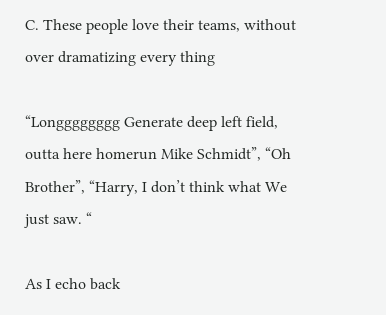C. These people love their teams, without over dramatizing every thing

“Longggggggg Generate deep left field, outta here homerun Mike Schmidt”, “Oh Brother”, “Harry, I don’t think what We just saw. “

As I echo back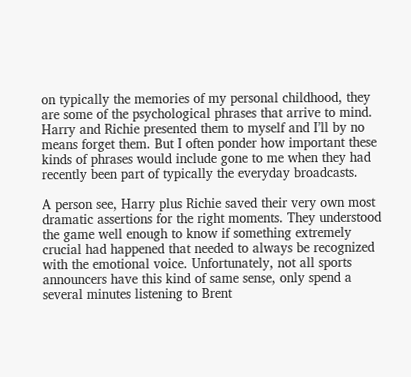on typically the memories of my personal childhood, they are some of the psychological phrases that arrive to mind. Harry and Richie presented them to myself and I’ll by no means forget them. But I often ponder how important these kinds of phrases would include gone to me when they had recently been part of typically the everyday broadcasts.

A person see, Harry plus Richie saved their very own most dramatic assertions for the right moments. They understood the game well enough to know if something extremely crucial had happened that needed to always be recognized with the emotional voice. Unfortunately, not all sports announcers have this kind of same sense, only spend a several minutes listening to Brent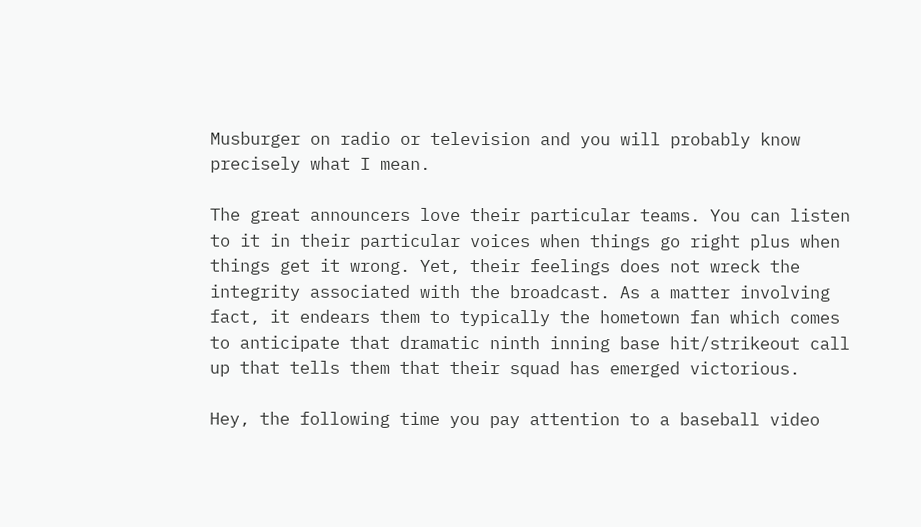Musburger on radio or television and you will probably know precisely what I mean.

The great announcers love their particular teams. You can listen to it in their particular voices when things go right plus when things get it wrong. Yet, their feelings does not wreck the integrity associated with the broadcast. As a matter involving fact, it endears them to typically the hometown fan which comes to anticipate that dramatic ninth inning base hit/strikeout call up that tells them that their squad has emerged victorious.

Hey, the following time you pay attention to a baseball video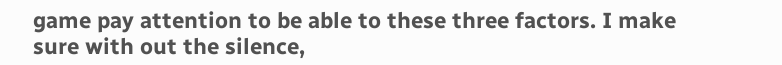game pay attention to be able to these three factors. I make sure with out the silence,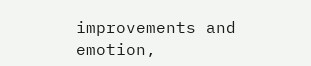improvements and emotion,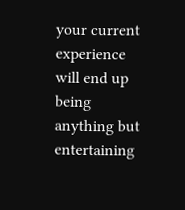your current experience will end up being anything but entertaining